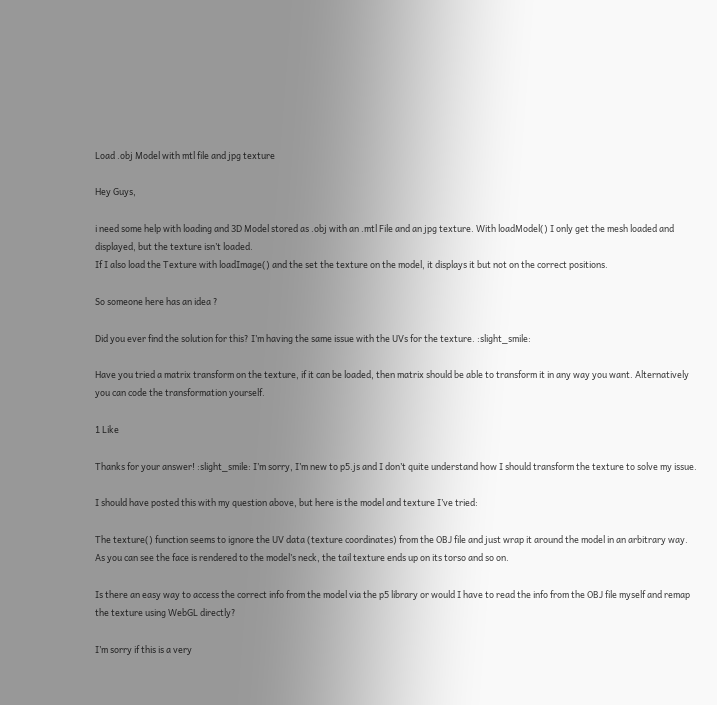Load .obj Model with mtl file and jpg texture

Hey Guys,

i need some help with loading and 3D Model stored as .obj with an .mtl File and an jpg texture. With loadModel() I only get the mesh loaded and displayed, but the texture isn’t loaded.
If I also load the Texture with loadImage() and the set the texture on the model, it displays it but not on the correct positions.

So someone here has an idea ?

Did you ever find the solution for this? I’m having the same issue with the UVs for the texture. :slight_smile:

Have you tried a matrix transform on the texture, if it can be loaded, then matrix should be able to transform it in any way you want. Alternatively you can code the transformation yourself.

1 Like

Thanks for your answer! :slight_smile: I’m sorry, I’m new to p5.js and I don’t quite understand how I should transform the texture to solve my issue.

I should have posted this with my question above, but here is the model and texture I’ve tried:

The texture() function seems to ignore the UV data (texture coordinates) from the OBJ file and just wrap it around the model in an arbitrary way. As you can see the face is rendered to the model’s neck, the tail texture ends up on its torso and so on.

Is there an easy way to access the correct info from the model via the p5 library or would I have to read the info from the OBJ file myself and remap the texture using WebGL directly?

I’m sorry if this is a very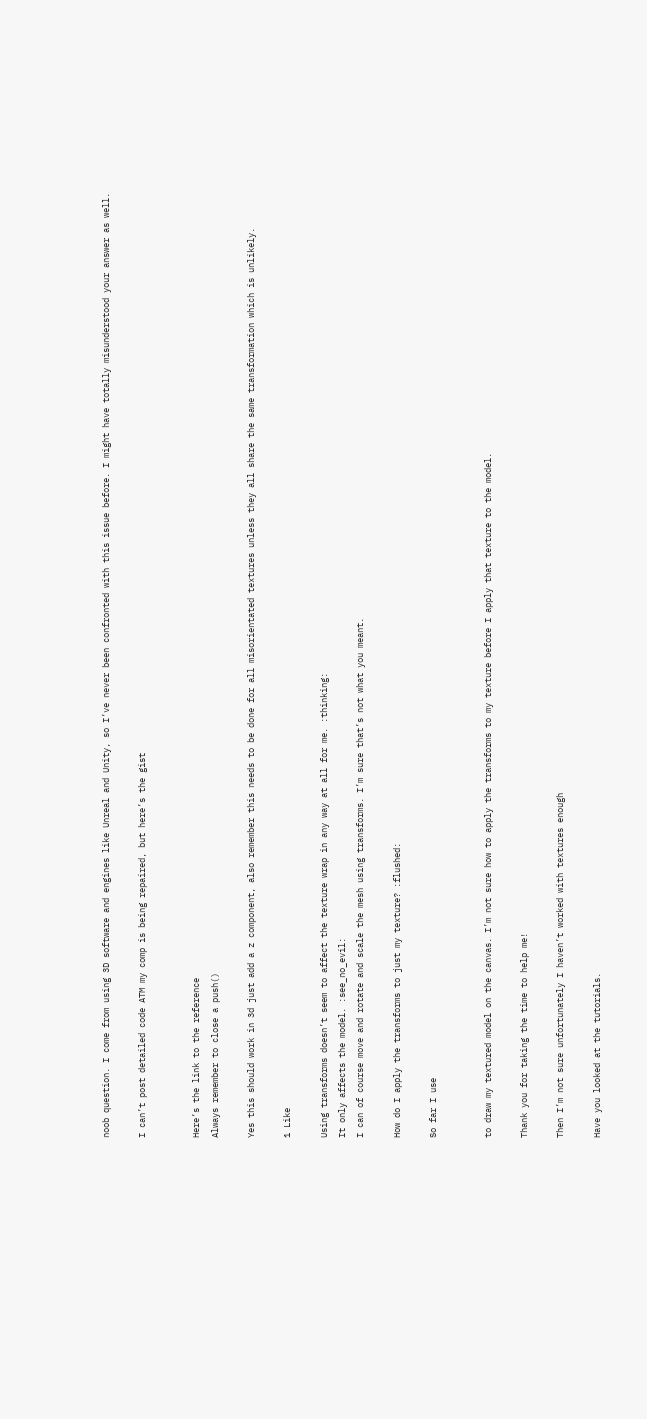noob question. I come from using 3D software and engines like Unreal and Unity, so I’ve never been confronted with this issue before. I might have totally misunderstood your answer as well.

I can’t post detailed code ATM my comp is being repaired, but here’s the gist


Here’s the link to the reference
Always remember to close a push()

Yes this should work in 3d just add a z component, also remember this needs to be done for all misorientated textures unless they all share the same transformation which is unlikely.

1 Like

Using transforms doesn’t seem to affect the texture wrap in any way at all for me. :thinking:
It only affects the model. :see_no_evil:
I can of course move and rotate and scale the mesh using transforms. I’m sure that’s not what you meant.

How do I apply the transforms to just my texture? :flushed:

So far I use


to draw my textured model on the canvas. I’m not sure how to apply the transforms to my texture before I apply that texture to the model.

Thank you for taking the time to help me!

Then I’m not sure unfortunately I haven’t worked with textures enough

Have you looked at the tutorials.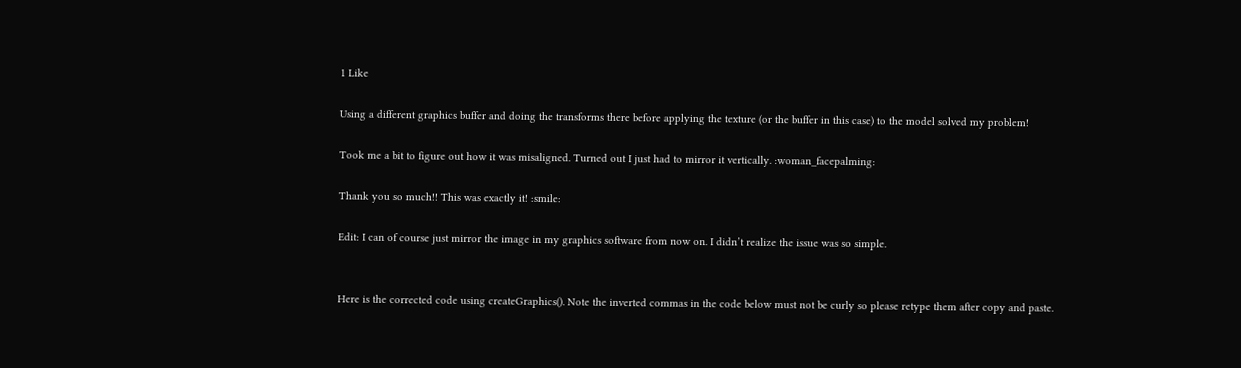1 Like

Using a different graphics buffer and doing the transforms there before applying the texture (or the buffer in this case) to the model solved my problem!

Took me a bit to figure out how it was misaligned. Turned out I just had to mirror it vertically. :woman_facepalming:

Thank you so much!! This was exactly it! :smile:

Edit: I can of course just mirror the image in my graphics software from now on. I didn’t realize the issue was so simple.


Here is the corrected code using createGraphics(). Note the inverted commas in the code below must not be curly so please retype them after copy and paste.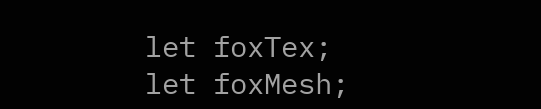let foxTex;
let foxMesh;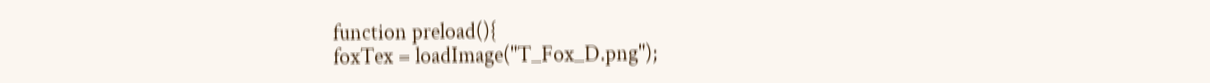function preload(){
foxTex = loadImage("T_Fox_D.png");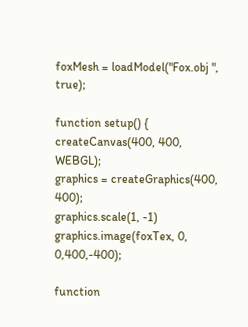foxMesh = loadModel("Fox.obj ", true);

function setup() {
createCanvas(400, 400, WEBGL);
graphics = createGraphics(400, 400);
graphics.scale(1, -1)
graphics.image(foxTex, 0, 0,400,-400);

function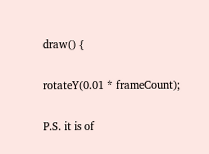draw() {

rotateY(0.01 * frameCount);

P.S. it is of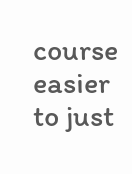course easier to just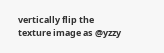vertically flip the texture image as @yzzy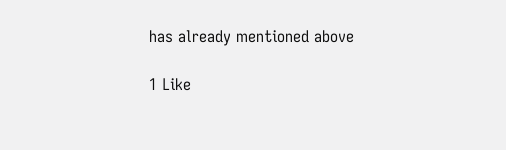has already mentioned above

1 Like